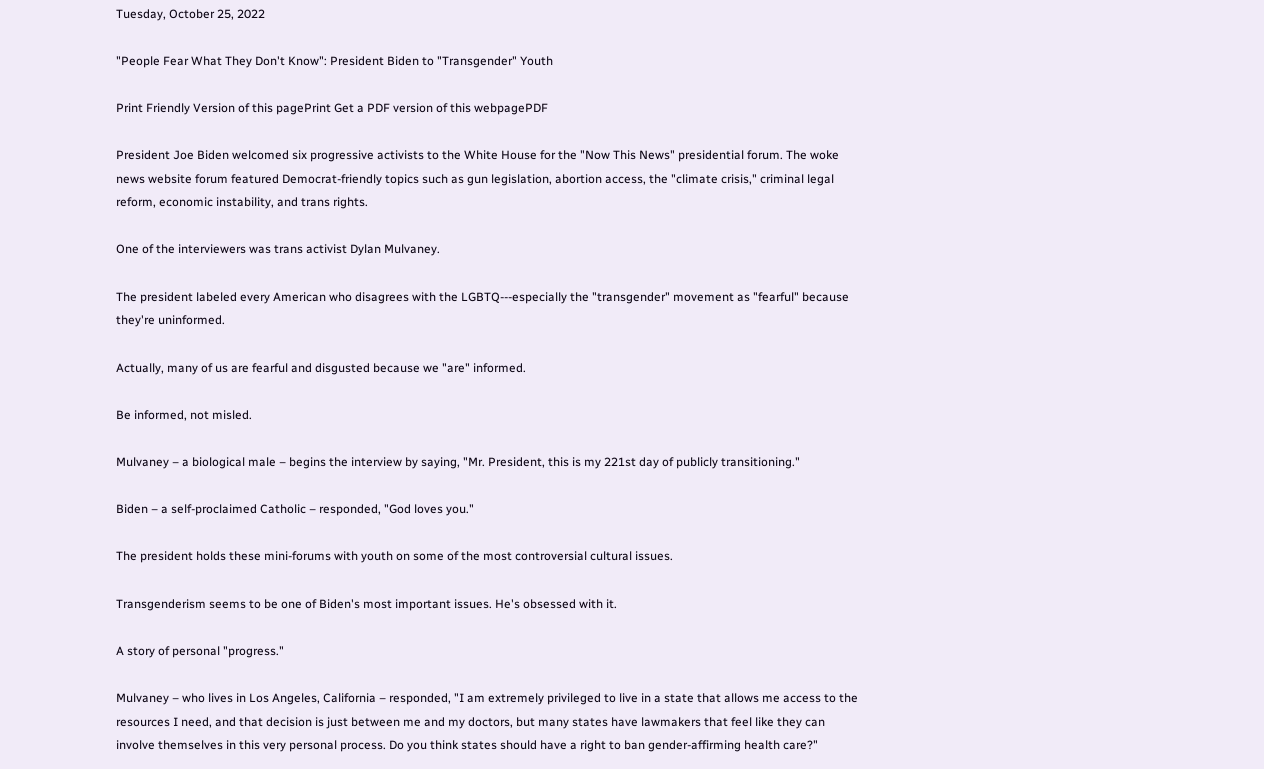Tuesday, October 25, 2022

"People Fear What They Don't Know": President Biden to "Transgender" Youth

Print Friendly Version of this pagePrint Get a PDF version of this webpagePDF

President Joe Biden welcomed six progressive activists to the White House for the "Now This News" presidential forum. The woke news website forum featured Democrat-friendly topics such as gun legislation, abortion access, the "climate crisis," criminal legal reform, economic instability, and trans rights.

One of the interviewers was trans activist Dylan Mulvaney.

The president labeled every American who disagrees with the LGBTQ---especially the "transgender" movement as "fearful" because they're uninformed.

Actually, many of us are fearful and disgusted because we "are" informed.

Be informed, not misled.

Mulvaney – a biological male – begins the interview by saying, "Mr. President, this is my 221st day of publicly transitioning."

Biden – a self-proclaimed Catholic – responded, "God loves you."

The president holds these mini-forums with youth on some of the most controversial cultural issues.

Transgenderism seems to be one of Biden's most important issues. He's obsessed with it.

A story of personal "progress."

Mulvaney – who lives in Los Angeles, California – responded, "I am extremely privileged to live in a state that allows me access to the resources I need, and that decision is just between me and my doctors, but many states have lawmakers that feel like they can involve themselves in this very personal process. Do you think states should have a right to ban gender-affirming health care?"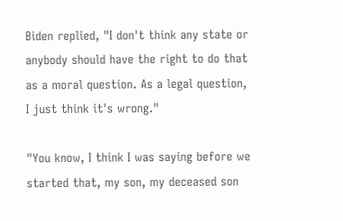Biden replied, "I don't think any state or anybody should have the right to do that as a moral question. As a legal question, I just think it's wrong."

"You know, I think I was saying before we started that, my son, my deceased son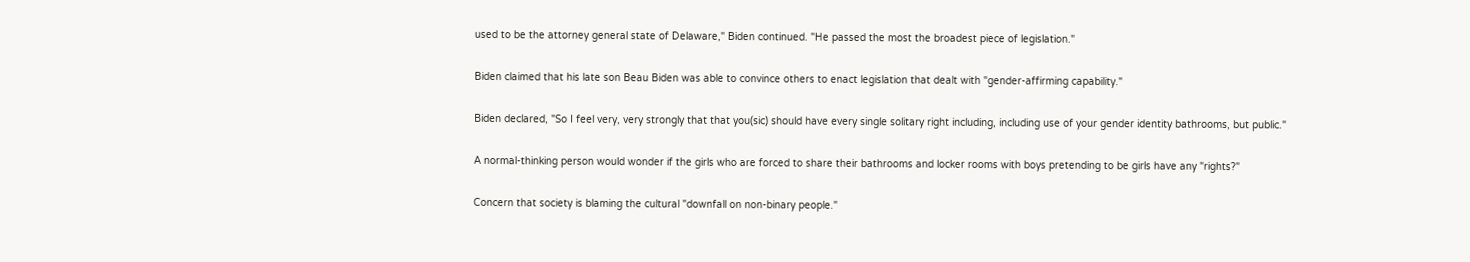used to be the attorney general state of Delaware," Biden continued. "He passed the most the broadest piece of legislation."

Biden claimed that his late son Beau Biden was able to convince others to enact legislation that dealt with "gender-affirming capability."

Biden declared, "So I feel very, very strongly that that you(sic) should have every single solitary right including, including use of your gender identity bathrooms, but public."

A normal-thinking person would wonder if the girls who are forced to share their bathrooms and locker rooms with boys pretending to be girls have any "rights?"

Concern that society is blaming the cultural "downfall on non-binary people."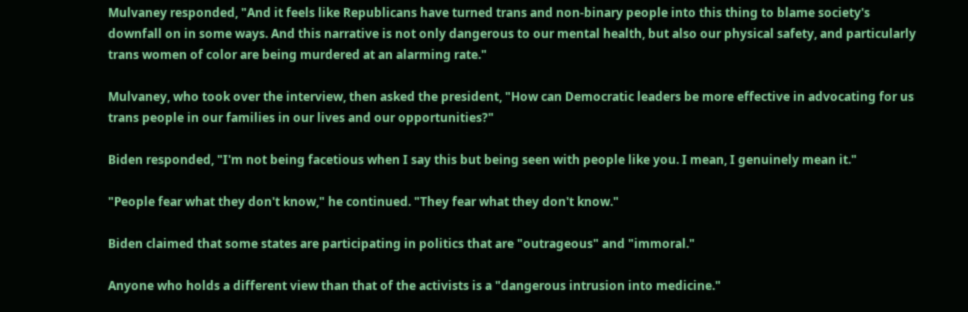Mulvaney responded, "And it feels like Republicans have turned trans and non-binary people into this thing to blame society's downfall on in some ways. And this narrative is not only dangerous to our mental health, but also our physical safety, and particularly trans women of color are being murdered at an alarming rate."

Mulvaney, who took over the interview, then asked the president, "How can Democratic leaders be more effective in advocating for us trans people in our families in our lives and our opportunities?"

Biden responded, "I'm not being facetious when I say this but being seen with people like you. I mean, I genuinely mean it."

"People fear what they don't know," he continued. "They fear what they don't know."

Biden claimed that some states are participating in politics that are "outrageous" and "immoral."

Anyone who holds a different view than that of the activists is a "dangerous intrusion into medicine."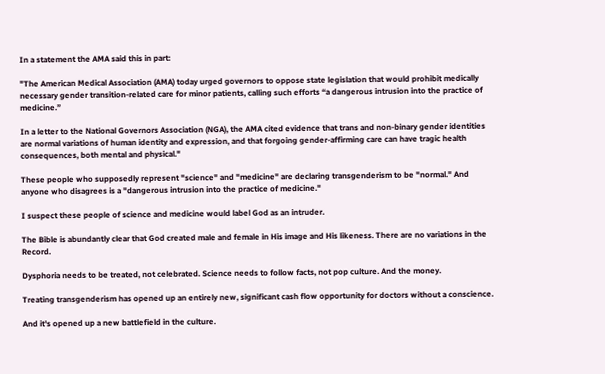In a statement the AMA said this in part:

"The American Medical Association (AMA) today urged governors to oppose state legislation that would prohibit medically necessary gender transition-related care for minor patients, calling such efforts “a dangerous intrusion into the practice of medicine.”

In a letter to the National Governors Association (NGA), the AMA cited evidence that trans and non-binary gender identities are normal variations of human identity and expression, and that forgoing gender-affirming care can have tragic health consequences, both mental and physical."

These people who supposedly represent "science" and "medicine" are declaring transgenderism to be "normal." And anyone who disagrees is a "dangerous intrusion into the practice of medicine."

I suspect these people of science and medicine would label God as an intruder.

The Bible is abundantly clear that God created male and female in His image and His likeness. There are no variations in the Record.

Dysphoria needs to be treated, not celebrated. Science needs to follow facts, not pop culture. And the money.

Treating transgenderism has opened up an entirely new, significant cash flow opportunity for doctors without a conscience.

And it's opened up a new battlefield in the culture.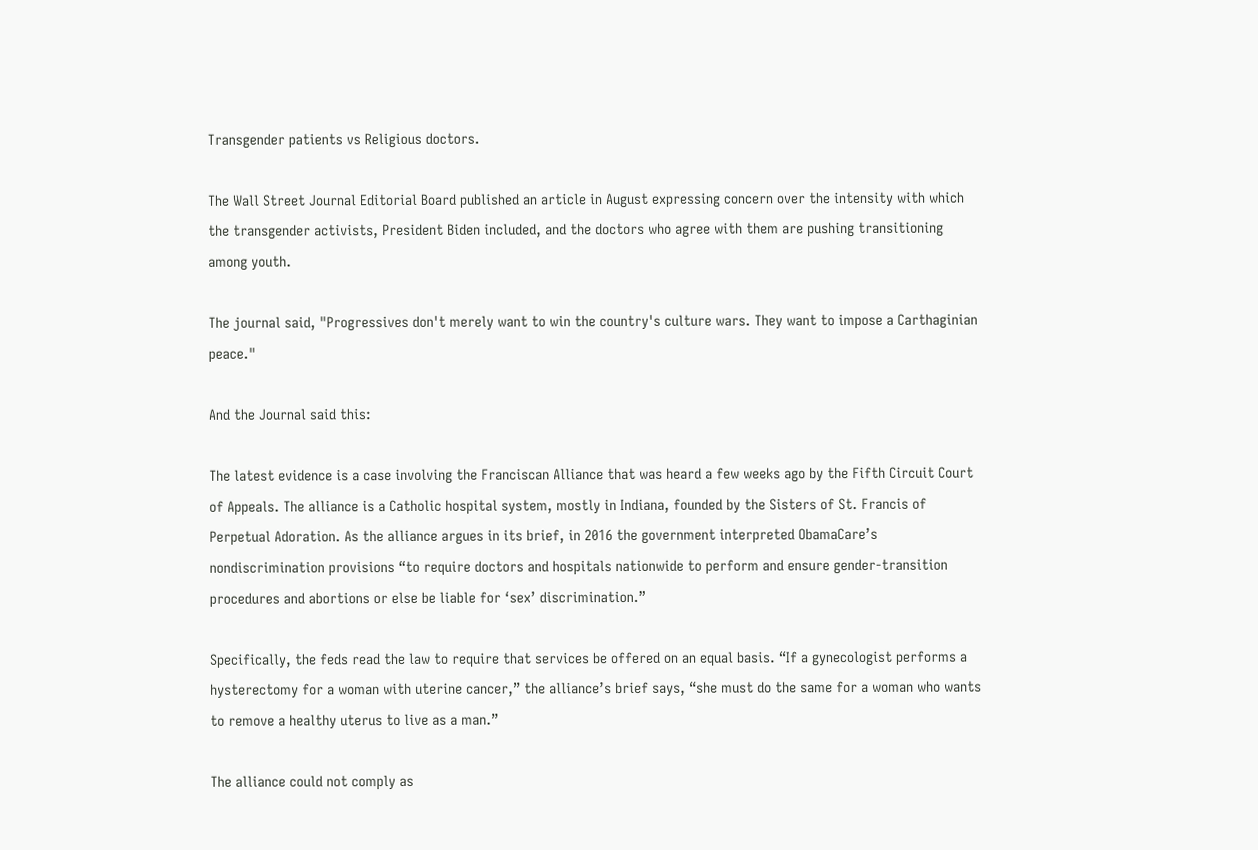Transgender patients vs Religious doctors.

The Wall Street Journal Editorial Board published an article in August expressing concern over the intensity with which the transgender activists, President Biden included, and the doctors who agree with them are pushing transitioning among youth.

The journal said, "Progressives don't merely want to win the country's culture wars. They want to impose a Carthaginian peace."

And the Journal said this:

The latest evidence is a case involving the Franciscan Alliance that was heard a few weeks ago by the Fifth Circuit Court of Appeals. The alliance is a Catholic hospital system, mostly in Indiana, founded by the Sisters of St. Francis of Perpetual Adoration. As the alliance argues in its brief, in 2016 the government interpreted ObamaCare’s nondiscrimination provisions “to require doctors and hospitals nationwide to perform and ensure gender-transition procedures and abortions or else be liable for ‘sex’ discrimination.”

Specifically, the feds read the law to require that services be offered on an equal basis. “If a gynecologist performs a hysterectomy for a woman with uterine cancer,” the alliance’s brief says, “she must do the same for a woman who wants to remove a healthy uterus to live as a man.”

The alliance could not comply as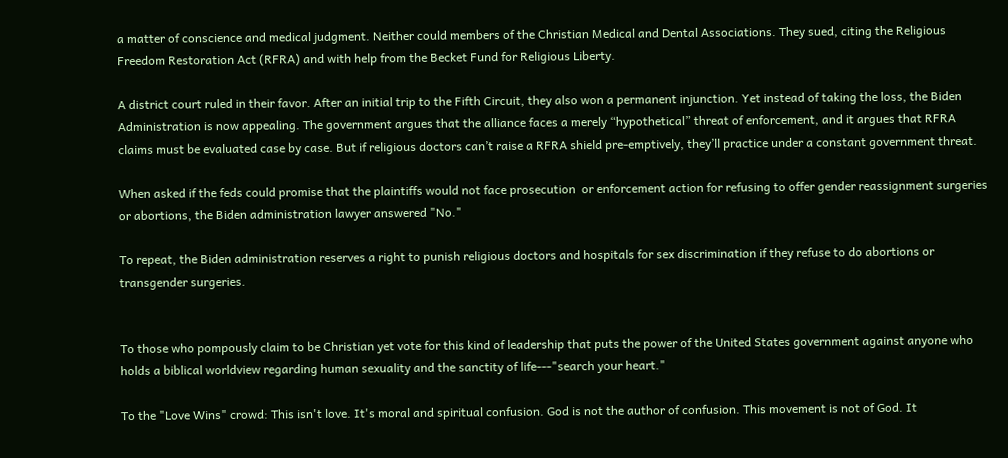a matter of conscience and medical judgment. Neither could members of the Christian Medical and Dental Associations. They sued, citing the Religious Freedom Restoration Act (RFRA) and with help from the Becket Fund for Religious Liberty.

A district court ruled in their favor. After an initial trip to the Fifth Circuit, they also won a permanent injunction. Yet instead of taking the loss, the Biden Administration is now appealing. The government argues that the alliance faces a merely “hypothetical” threat of enforcement, and it argues that RFRA claims must be evaluated case by case. But if religious doctors can’t raise a RFRA shield pre-emptively, they’ll practice under a constant government threat.

When asked if the feds could promise that the plaintiffs would not face prosecution  or enforcement action for refusing to offer gender reassignment surgeries or abortions, the Biden administration lawyer answered "No."

To repeat, the Biden administration reserves a right to punish religious doctors and hospitals for sex discrimination if they refuse to do abortions or transgender surgeries.


To those who pompously claim to be Christian yet vote for this kind of leadership that puts the power of the United States government against anyone who holds a biblical worldview regarding human sexuality and the sanctity of life---"search your heart."

To the "Love Wins" crowd: This isn't love. It's moral and spiritual confusion. God is not the author of confusion. This movement is not of God. It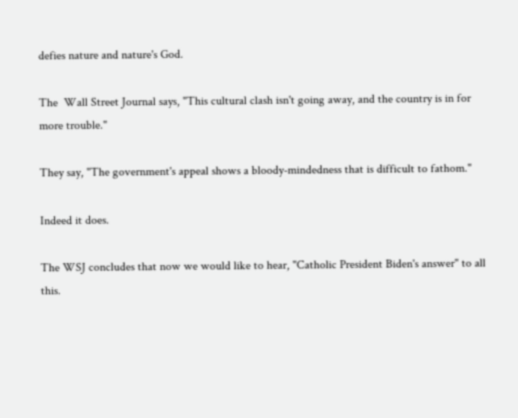defies nature and nature's God.

The  Wall Street Journal says, "This cultural clash isn't going away, and the country is in for more trouble."

They say, "The government's appeal shows a bloody-mindedness that is difficult to fathom."

Indeed it does.

The WSJ concludes that now we would like to hear, "Catholic President Biden's answer" to all this.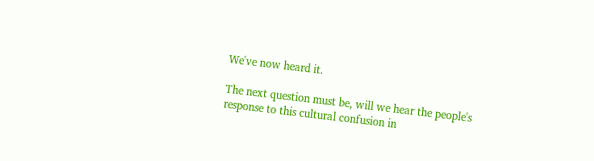We've now heard it.

The next question must be, will we hear the people's response to this cultural confusion in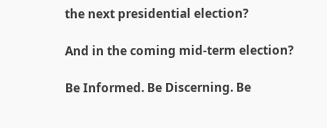the next presidential election?

And in the coming mid-term election?

Be Informed. Be Discerning. Be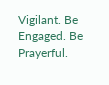Vigilant. Be Engaged. Be Prayerful.